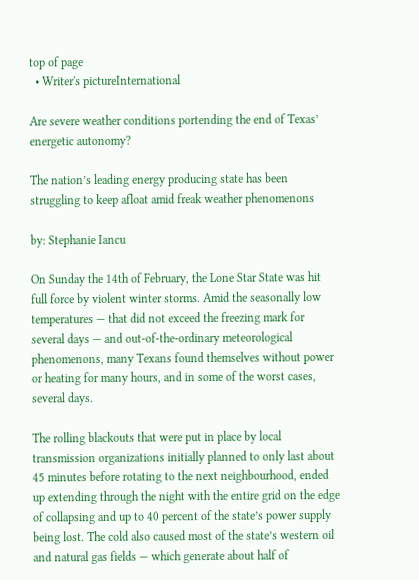top of page
  • Writer's pictureInternational

Are severe weather conditions portending the end of Texas’ energetic autonomy?

The nation’s leading energy producing state has been struggling to keep afloat amid freak weather phenomenons

by: Stephanie Iancu

On Sunday the 14th of February, the Lone Star State was hit full force by violent winter storms. Amid the seasonally low temperatures — that did not exceed the freezing mark for several days — and out-of-the-ordinary meteorological phenomenons, many Texans found themselves without power or heating for many hours, and in some of the worst cases, several days.

The rolling blackouts that were put in place by local transmission organizations initially planned to only last about 45 minutes before rotating to the next neighbourhood, ended up extending through the night with the entire grid on the edge of collapsing and up to 40 percent of the state’s power supply being lost. The cold also caused most of the state’s western oil and natural gas fields — which generate about half of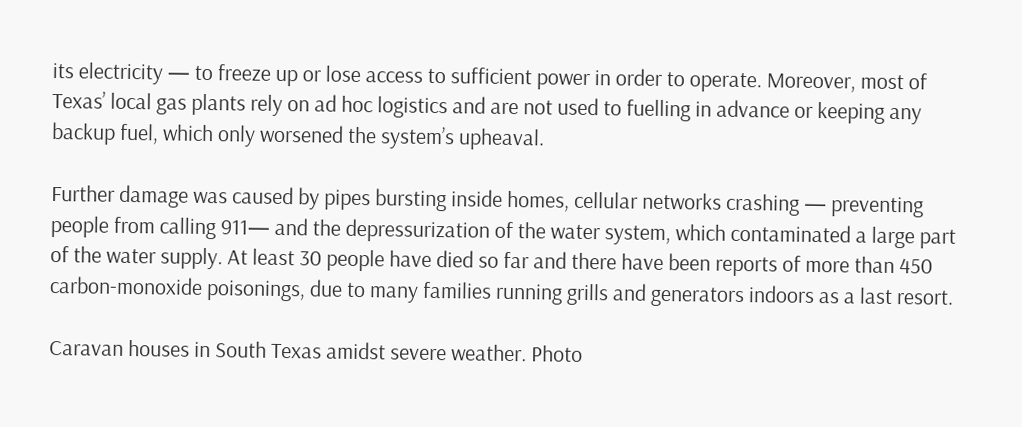its electricity — to freeze up or lose access to sufficient power in order to operate. Moreover, most of Texas’ local gas plants rely on ad hoc logistics and are not used to fuelling in advance or keeping any backup fuel, which only worsened the system’s upheaval.

Further damage was caused by pipes bursting inside homes, cellular networks crashing — preventing people from calling 911— and the depressurization of the water system, which contaminated a large part of the water supply. At least 30 people have died so far and there have been reports of more than 450 carbon-monoxide poisonings, due to many families running grills and generators indoors as a last resort.

Caravan houses in South Texas amidst severe weather. Photo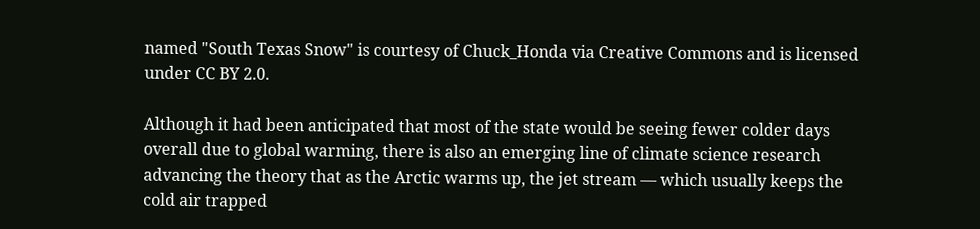named "South Texas Snow" is courtesy of Chuck_Honda via Creative Commons and is licensed under CC BY 2.0.

Although it had been anticipated that most of the state would be seeing fewer colder days overall due to global warming, there is also an emerging line of climate science research advancing the theory that as the Arctic warms up, the jet stream — which usually keeps the cold air trapped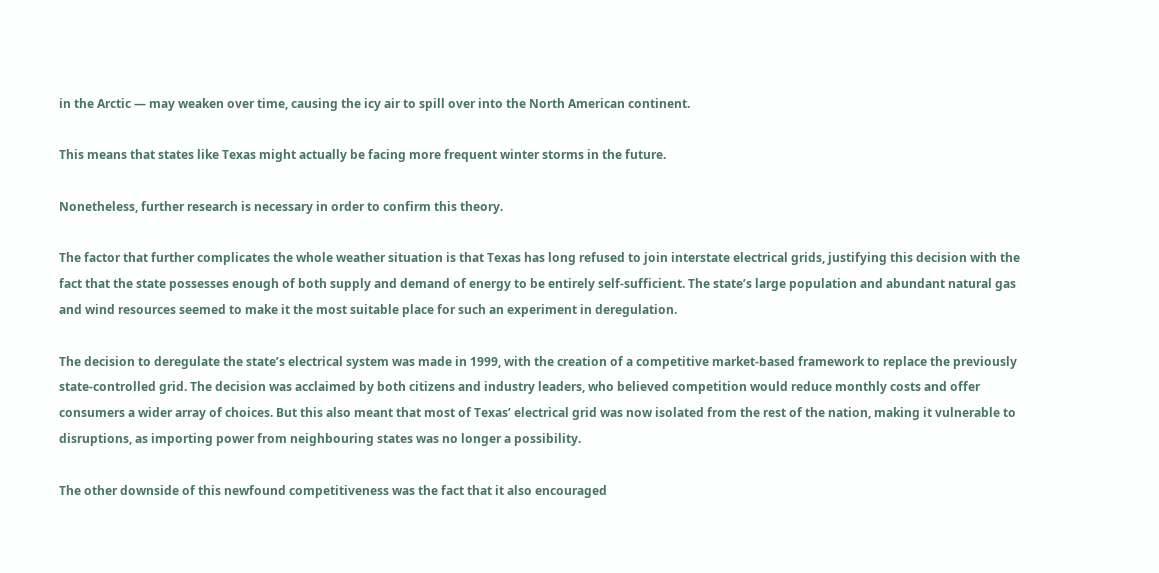in the Arctic — may weaken over time, causing the icy air to spill over into the North American continent.

This means that states like Texas might actually be facing more frequent winter storms in the future.

Nonetheless, further research is necessary in order to confirm this theory.

The factor that further complicates the whole weather situation is that Texas has long refused to join interstate electrical grids, justifying this decision with the fact that the state possesses enough of both supply and demand of energy to be entirely self-sufficient. The state’s large population and abundant natural gas and wind resources seemed to make it the most suitable place for such an experiment in deregulation.

The decision to deregulate the state’s electrical system was made in 1999, with the creation of a competitive market-based framework to replace the previously state-controlled grid. The decision was acclaimed by both citizens and industry leaders, who believed competition would reduce monthly costs and offer consumers a wider array of choices. But this also meant that most of Texas’ electrical grid was now isolated from the rest of the nation, making it vulnerable to disruptions, as importing power from neighbouring states was no longer a possibility.

The other downside of this newfound competitiveness was the fact that it also encouraged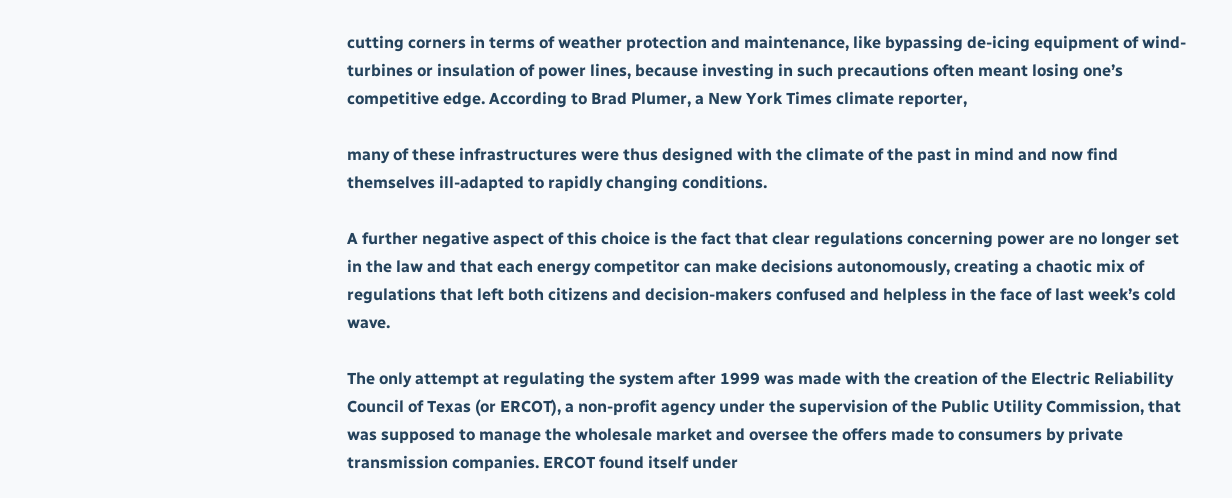cutting corners in terms of weather protection and maintenance, like bypassing de-icing equipment of wind-turbines or insulation of power lines, because investing in such precautions often meant losing one’s competitive edge. According to Brad Plumer, a New York Times climate reporter,

many of these infrastructures were thus designed with the climate of the past in mind and now find themselves ill-adapted to rapidly changing conditions.

A further negative aspect of this choice is the fact that clear regulations concerning power are no longer set in the law and that each energy competitor can make decisions autonomously, creating a chaotic mix of regulations that left both citizens and decision-makers confused and helpless in the face of last week’s cold wave.

The only attempt at regulating the system after 1999 was made with the creation of the Electric Reliability Council of Texas (or ERCOT), a non-profit agency under the supervision of the Public Utility Commission, that was supposed to manage the wholesale market and oversee the offers made to consumers by private transmission companies. ERCOT found itself under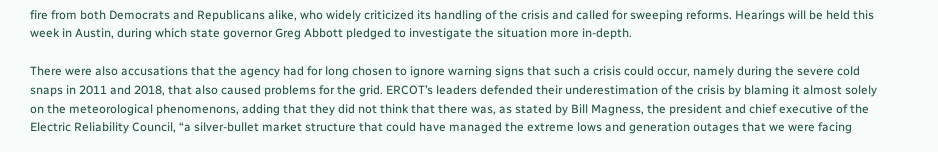fire from both Democrats and Republicans alike, who widely criticized its handling of the crisis and called for sweeping reforms. Hearings will be held this week in Austin, during which state governor Greg Abbott pledged to investigate the situation more in-depth.

There were also accusations that the agency had for long chosen to ignore warning signs that such a crisis could occur, namely during the severe cold snaps in 2011 and 2018, that also caused problems for the grid. ERCOT’s leaders defended their underestimation of the crisis by blaming it almost solely on the meteorological phenomenons, adding that they did not think that there was, as stated by Bill Magness, the president and chief executive of the Electric Reliability Council, “a silver-bullet market structure that could have managed the extreme lows and generation outages that we were facing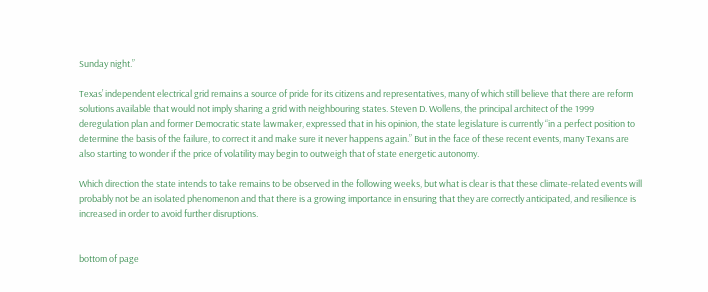Sunday night.”

Texas’ independent electrical grid remains a source of pride for its citizens and representatives, many of which still believe that there are reform solutions available that would not imply sharing a grid with neighbouring states. Steven D. Wollens, the principal architect of the 1999 deregulation plan and former Democratic state lawmaker, expressed that in his opinion, the state legislature is currently “in a perfect position to determine the basis of the failure, to correct it and make sure it never happens again.” But in the face of these recent events, many Texans are also starting to wonder if the price of volatility may begin to outweigh that of state energetic autonomy.

Which direction the state intends to take remains to be observed in the following weeks, but what is clear is that these climate-related events will probably not be an isolated phenomenon and that there is a growing importance in ensuring that they are correctly anticipated, and resilience is increased in order to avoid further disruptions.


bottom of page